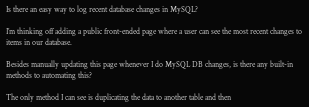Is there an easy way to log recent database changes in MySQL?

I’m thinking off adding a public front-ended page where a user can see the most recent changes to items in our database.

Besides manually updating this page whenever I do MySQL DB changes, is there any built-in methods to automating this?

The only method I can see is duplicating the data to another table and then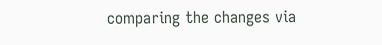comparing the changes via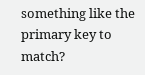something like the primary key to match?